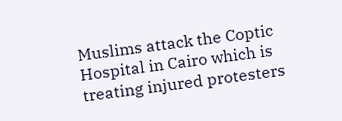Muslims attack the Coptic Hospital in Cairo which is treating injured protesters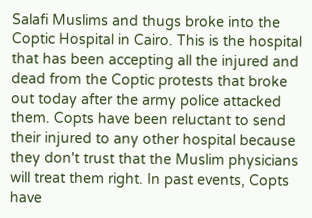Salafi Muslims and thugs broke into the Coptic Hospital in Cairo. This is the hospital that has been accepting all the injured and dead from the Coptic protests that broke out today after the army police attacked them. Copts have been reluctant to send their injured to any other hospital because they don't trust that the Muslim physicians will treat them right. In past events, Copts have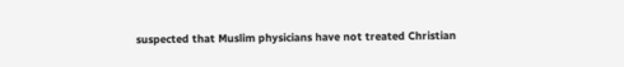suspected that Muslim physicians have not treated Christian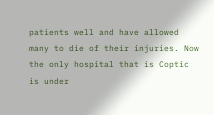patients well and have allowed many to die of their injuries. Now the only hospital that is Coptic is under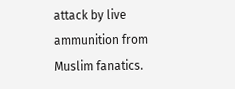attack by live ammunition from Muslim fanatics.